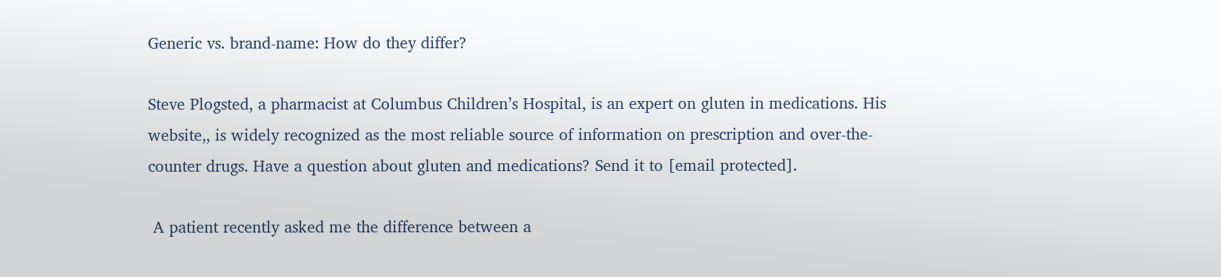Generic vs. brand-name: How do they differ?

Steve Plogsted, a pharmacist at Columbus Children’s Hospital, is an expert on gluten in medications. His website,, is widely recognized as the most reliable source of information on prescription and over-the-counter drugs. Have a question about gluten and medications? Send it to [email protected].

 A patient recently asked me the difference between a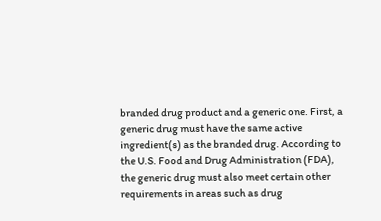branded drug product and a generic one. First, a generic drug must have the same active ingredient(s) as the branded drug. According to the U.S. Food and Drug Administration (FDA), the generic drug must also meet certain other requirements in areas such as drug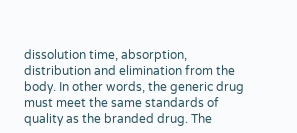dissolution time, absorption, distribution and elimination from the body. In other words, the generic drug must meet the same standards of quality as the branded drug. The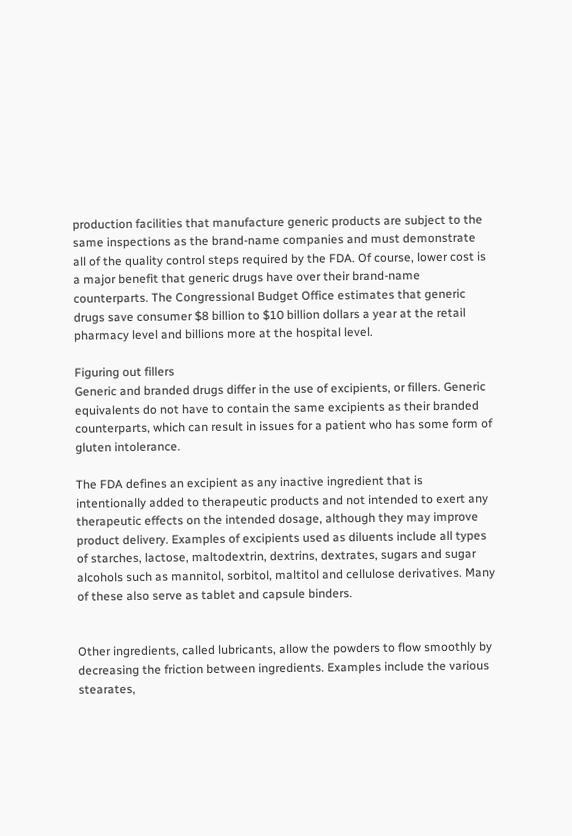production facilities that manufacture generic products are subject to the same inspections as the brand-name companies and must demonstrate all of the quality control steps required by the FDA. Of course, lower cost is a major benefit that generic drugs have over their brand-name counterparts. The Congressional Budget Office estimates that generic drugs save consumer $8 billion to $10 billion dollars a year at the retail pharmacy level and billions more at the hospital level.

Figuring out fillers
Generic and branded drugs differ in the use of excipients, or fillers. Generic equivalents do not have to contain the same excipients as their branded counterparts, which can result in issues for a patient who has some form of gluten intolerance.

The FDA defines an excipient as any inactive ingredient that is intentionally added to therapeutic products and not intended to exert any therapeutic effects on the intended dosage, although they may improve product delivery. Examples of excipients used as diluents include all types of starches, lactose, maltodextrin, dextrins, dextrates, sugars and sugar alcohols such as mannitol, sorbitol, maltitol and cellulose derivatives. Many of these also serve as tablet and capsule binders.


Other ingredients, called lubricants, allow the powders to flow smoothly by decreasing the friction between ingredients. Examples include the various stearates,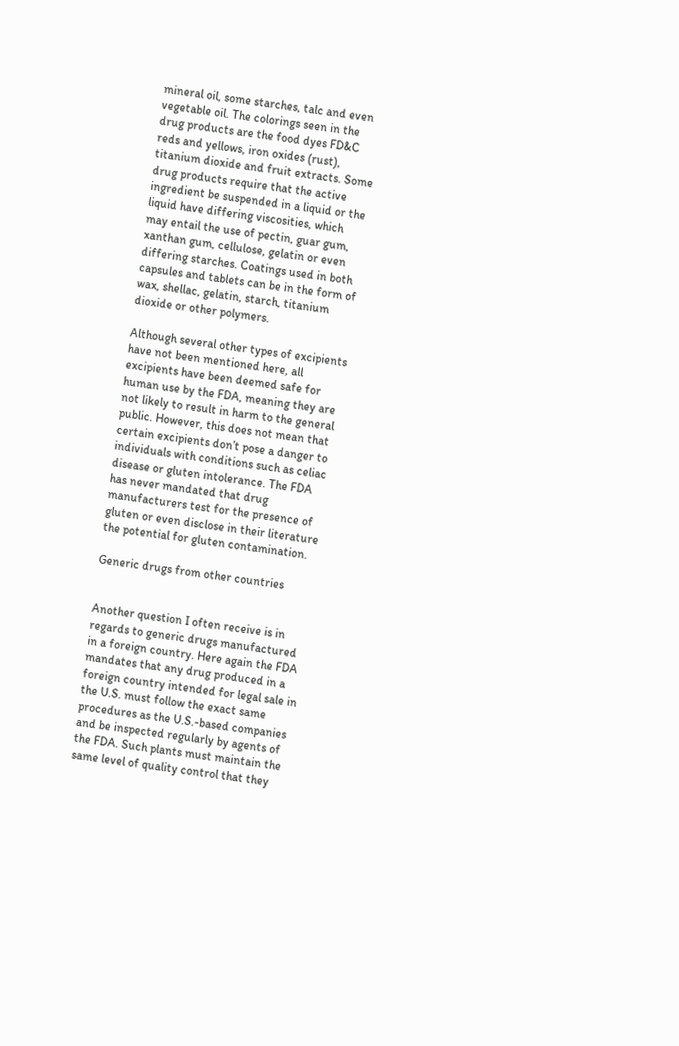mineral oil, some starches, talc and even vegetable oil. The colorings seen in the drug products are the food dyes FD&C reds and yellows, iron oxides (rust), titanium dioxide and fruit extracts. Some drug products require that the active ingredient be suspended in a liquid or the liquid have differing viscosities, which may entail the use of pectin, guar gum, xanthan gum, cellulose, gelatin or even differing starches. Coatings used in both capsules and tablets can be in the form of wax, shellac, gelatin, starch, titanium dioxide or other polymers.

Although several other types of excipients have not been mentioned here, all excipients have been deemed safe for human use by the FDA, meaning they are not likely to result in harm to the general public. However, this does not mean that certain excipients don’t pose a danger to individuals with conditions such as celiac disease or gluten intolerance. The FDA has never mandated that drug manufacturers test for the presence of gluten or even disclose in their literature the potential for gluten contamination.

Generic drugs from other countries


Another question I often receive is in regards to generic drugs manufactured in a foreign country. Here again the FDA mandates that any drug produced in a foreign country intended for legal sale in the U.S. must follow the exact same procedures as the U.S.-based companies and be inspected regularly by agents of the FDA. Such plants must maintain the same level of quality control that they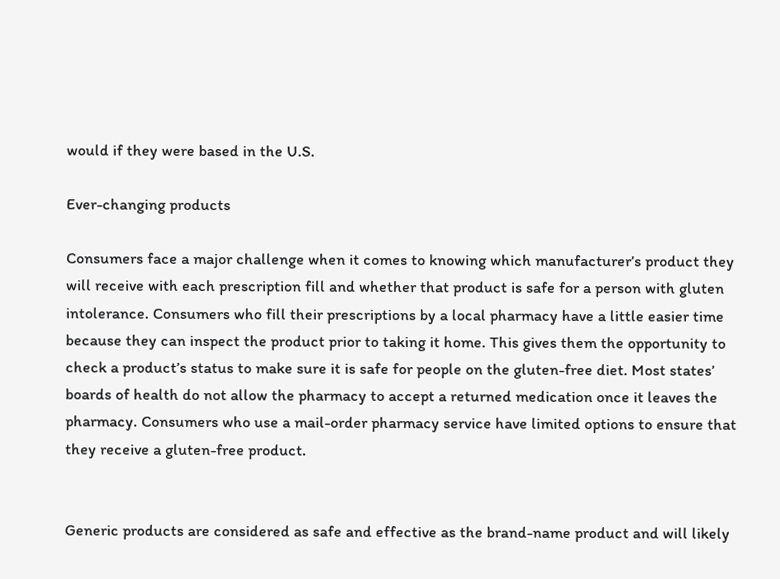would if they were based in the U.S.

Ever-changing products

Consumers face a major challenge when it comes to knowing which manufacturer’s product they will receive with each prescription fill and whether that product is safe for a person with gluten intolerance. Consumers who fill their prescriptions by a local pharmacy have a little easier time because they can inspect the product prior to taking it home. This gives them the opportunity to check a product’s status to make sure it is safe for people on the gluten-free diet. Most states’ boards of health do not allow the pharmacy to accept a returned medication once it leaves the pharmacy. Consumers who use a mail-order pharmacy service have limited options to ensure that they receive a gluten-free product.


Generic products are considered as safe and effective as the brand-name product and will likely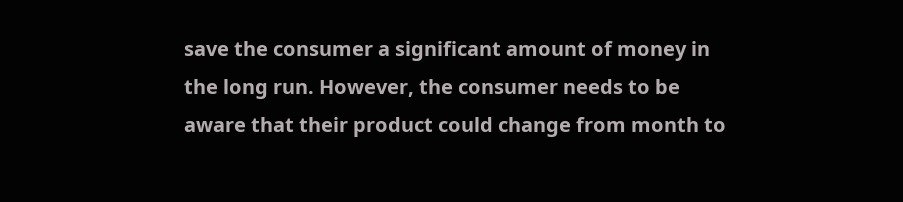save the consumer a significant amount of money in the long run. However, the consumer needs to be aware that their product could change from month to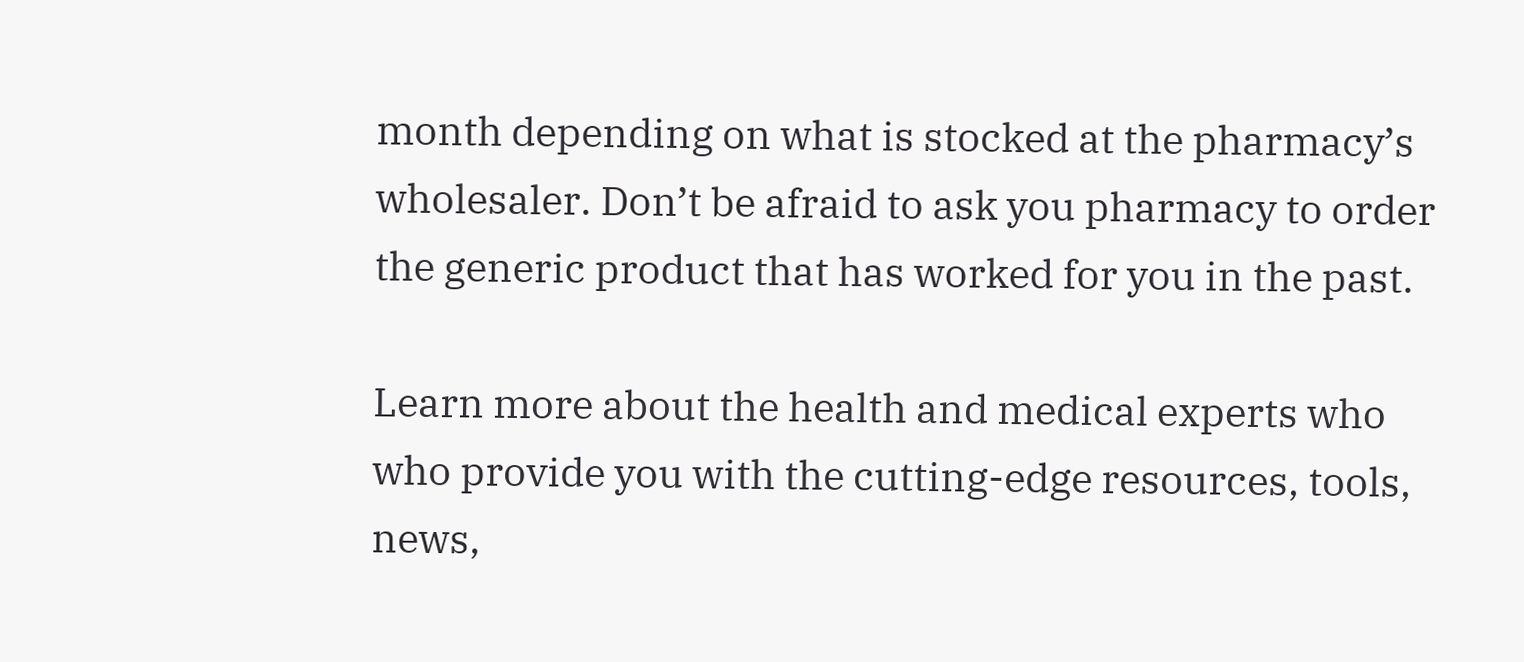month depending on what is stocked at the pharmacy’s wholesaler. Don’t be afraid to ask you pharmacy to order the generic product that has worked for you in the past.

Learn more about the health and medical experts who who provide you with the cutting-edge resources, tools, news,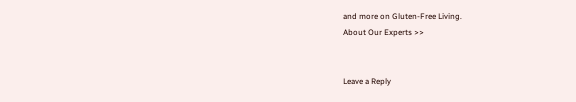and more on Gluten-Free Living.
About Our Experts >>


Leave a Reply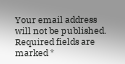Your email address will not be published. Required fields are marked *